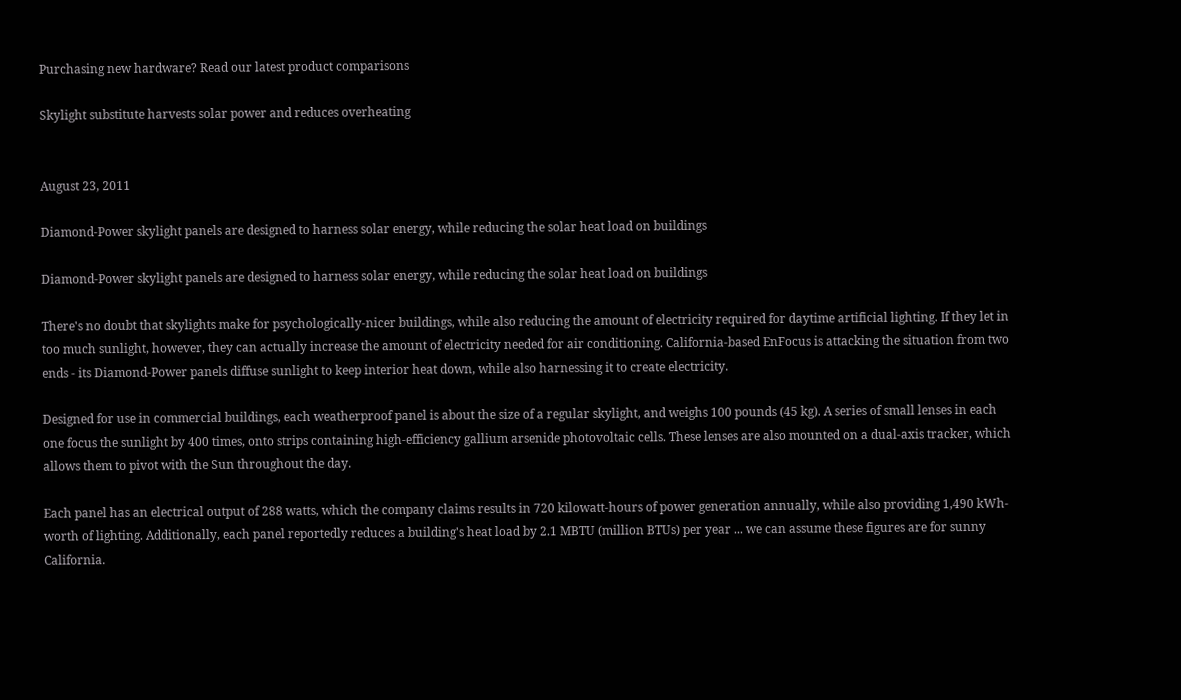Purchasing new hardware? Read our latest product comparisons

Skylight substitute harvests solar power and reduces overheating


August 23, 2011

Diamond-Power skylight panels are designed to harness solar energy, while reducing the solar heat load on buildings

Diamond-Power skylight panels are designed to harness solar energy, while reducing the solar heat load on buildings

There's no doubt that skylights make for psychologically-nicer buildings, while also reducing the amount of electricity required for daytime artificial lighting. If they let in too much sunlight, however, they can actually increase the amount of electricity needed for air conditioning. California-based EnFocus is attacking the situation from two ends - its Diamond-Power panels diffuse sunlight to keep interior heat down, while also harnessing it to create electricity.

Designed for use in commercial buildings, each weatherproof panel is about the size of a regular skylight, and weighs 100 pounds (45 kg). A series of small lenses in each one focus the sunlight by 400 times, onto strips containing high-efficiency gallium arsenide photovoltaic cells. These lenses are also mounted on a dual-axis tracker, which allows them to pivot with the Sun throughout the day.

Each panel has an electrical output of 288 watts, which the company claims results in 720 kilowatt-hours of power generation annually, while also providing 1,490 kWh-worth of lighting. Additionally, each panel reportedly reduces a building's heat load by 2.1 MBTU (million BTUs) per year ... we can assume these figures are for sunny California.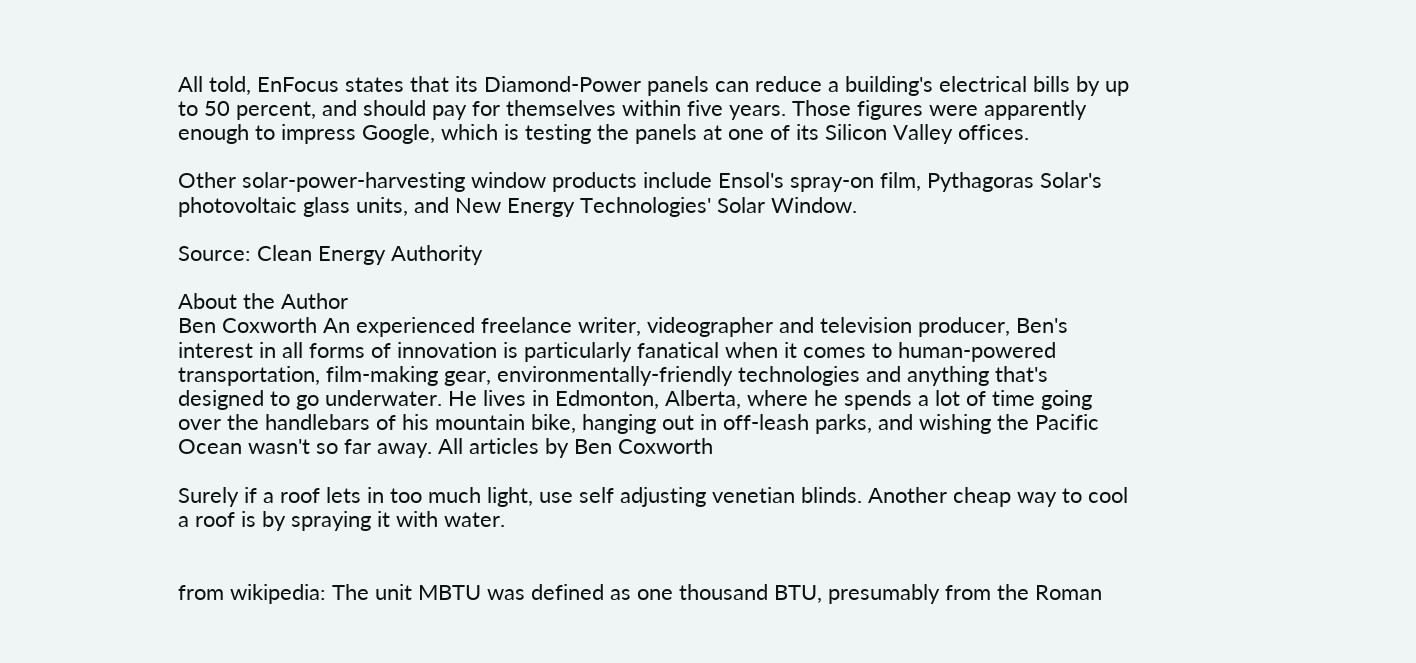All told, EnFocus states that its Diamond-Power panels can reduce a building's electrical bills by up to 50 percent, and should pay for themselves within five years. Those figures were apparently enough to impress Google, which is testing the panels at one of its Silicon Valley offices.

Other solar-power-harvesting window products include Ensol's spray-on film, Pythagoras Solar's photovoltaic glass units, and New Energy Technologies' Solar Window.

Source: Clean Energy Authority

About the Author
Ben Coxworth An experienced freelance writer, videographer and television producer, Ben's interest in all forms of innovation is particularly fanatical when it comes to human-powered transportation, film-making gear, environmentally-friendly technologies and anything that's designed to go underwater. He lives in Edmonton, Alberta, where he spends a lot of time going over the handlebars of his mountain bike, hanging out in off-leash parks, and wishing the Pacific Ocean wasn't so far away. All articles by Ben Coxworth

Surely if a roof lets in too much light, use self adjusting venetian blinds. Another cheap way to cool a roof is by spraying it with water.


from wikipedia: The unit MBTU was defined as one thousand BTU, presumably from the Roman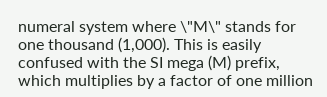numeral system where \"M\" stands for one thousand (1,000). This is easily confused with the SI mega (M) prefix, which multiplies by a factor of one million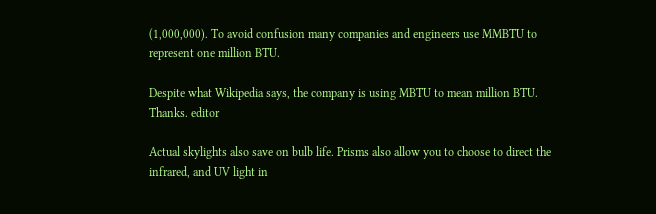(1,000,000). To avoid confusion many companies and engineers use MMBTU to represent one million BTU.

Despite what Wikipedia says, the company is using MBTU to mean million BTU. Thanks. editor

Actual skylights also save on bulb life. Prisms also allow you to choose to direct the infrared, and UV light in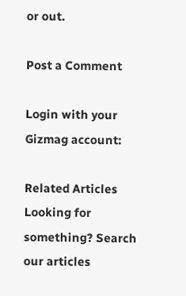or out.

Post a Comment

Login with your Gizmag account:

Related Articles
Looking for something? Search our articles